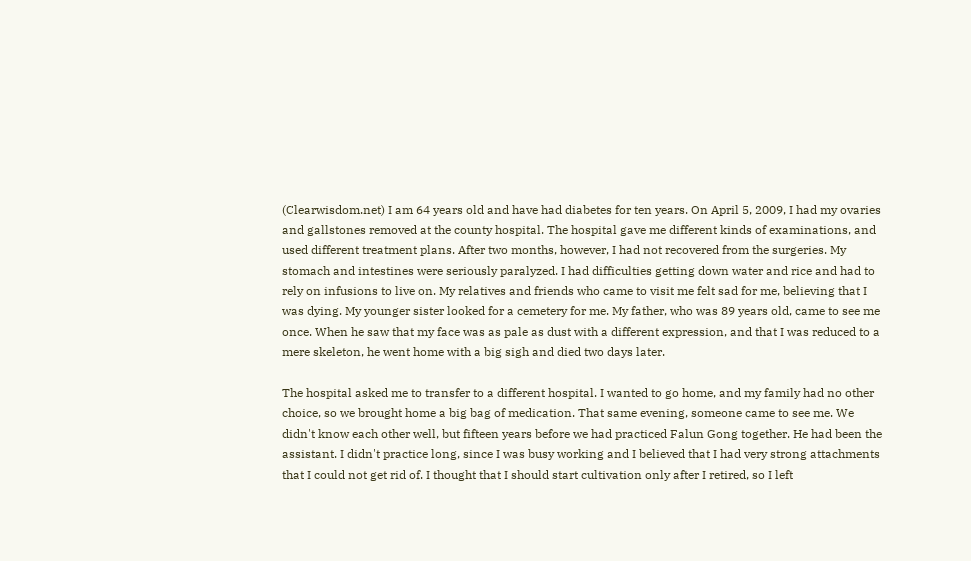(Clearwisdom.net) I am 64 years old and have had diabetes for ten years. On April 5, 2009, I had my ovaries and gallstones removed at the county hospital. The hospital gave me different kinds of examinations, and used different treatment plans. After two months, however, I had not recovered from the surgeries. My stomach and intestines were seriously paralyzed. I had difficulties getting down water and rice and had to rely on infusions to live on. My relatives and friends who came to visit me felt sad for me, believing that I was dying. My younger sister looked for a cemetery for me. My father, who was 89 years old, came to see me once. When he saw that my face was as pale as dust with a different expression, and that I was reduced to a mere skeleton, he went home with a big sigh and died two days later.

The hospital asked me to transfer to a different hospital. I wanted to go home, and my family had no other choice, so we brought home a big bag of medication. That same evening, someone came to see me. We didn't know each other well, but fifteen years before we had practiced Falun Gong together. He had been the assistant. I didn't practice long, since I was busy working and I believed that I had very strong attachments that I could not get rid of. I thought that I should start cultivation only after I retired, so I left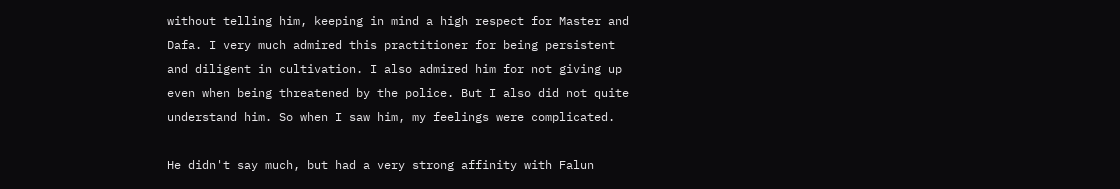without telling him, keeping in mind a high respect for Master and Dafa. I very much admired this practitioner for being persistent and diligent in cultivation. I also admired him for not giving up even when being threatened by the police. But I also did not quite understand him. So when I saw him, my feelings were complicated.

He didn't say much, but had a very strong affinity with Falun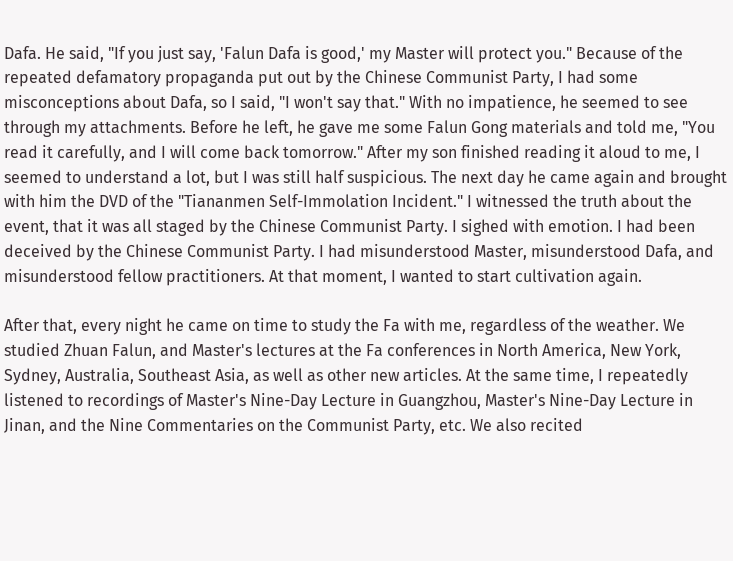Dafa. He said, "If you just say, 'Falun Dafa is good,' my Master will protect you." Because of the repeated defamatory propaganda put out by the Chinese Communist Party, I had some misconceptions about Dafa, so I said, "I won't say that." With no impatience, he seemed to see through my attachments. Before he left, he gave me some Falun Gong materials and told me, "You read it carefully, and I will come back tomorrow." After my son finished reading it aloud to me, I seemed to understand a lot, but I was still half suspicious. The next day he came again and brought with him the DVD of the "Tiananmen Self-Immolation Incident." I witnessed the truth about the event, that it was all staged by the Chinese Communist Party. I sighed with emotion. I had been deceived by the Chinese Communist Party. I had misunderstood Master, misunderstood Dafa, and misunderstood fellow practitioners. At that moment, I wanted to start cultivation again.

After that, every night he came on time to study the Fa with me, regardless of the weather. We studied Zhuan Falun, and Master's lectures at the Fa conferences in North America, New York, Sydney, Australia, Southeast Asia, as well as other new articles. At the same time, I repeatedly listened to recordings of Master's Nine-Day Lecture in Guangzhou, Master's Nine-Day Lecture in Jinan, and the Nine Commentaries on the Communist Party, etc. We also recited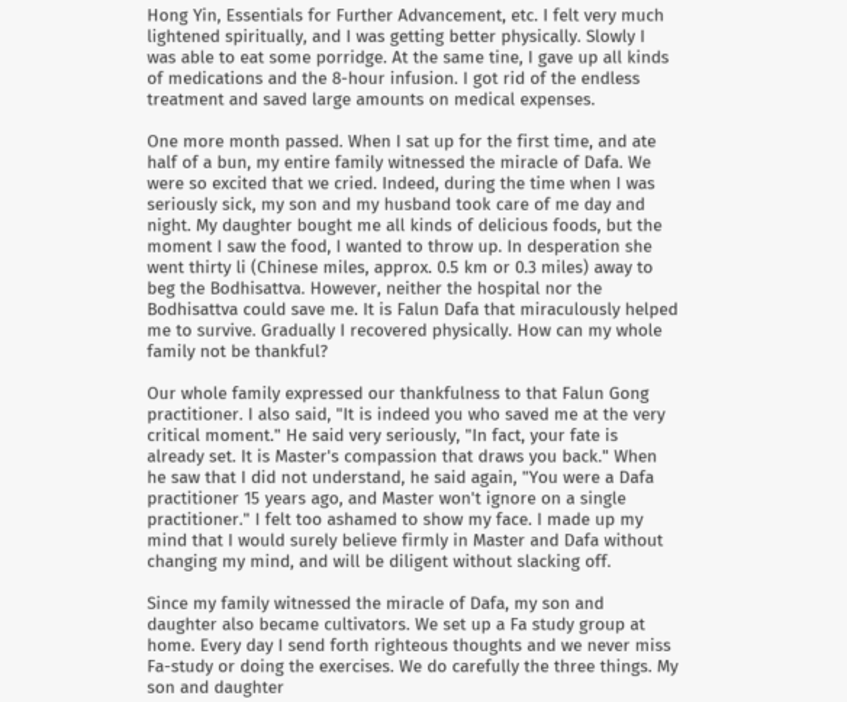Hong Yin, Essentials for Further Advancement, etc. I felt very much lightened spiritually, and I was getting better physically. Slowly I was able to eat some porridge. At the same tine, I gave up all kinds of medications and the 8-hour infusion. I got rid of the endless treatment and saved large amounts on medical expenses.

One more month passed. When I sat up for the first time, and ate half of a bun, my entire family witnessed the miracle of Dafa. We were so excited that we cried. Indeed, during the time when I was seriously sick, my son and my husband took care of me day and night. My daughter bought me all kinds of delicious foods, but the moment I saw the food, I wanted to throw up. In desperation she went thirty li (Chinese miles, approx. 0.5 km or 0.3 miles) away to beg the Bodhisattva. However, neither the hospital nor the Bodhisattva could save me. It is Falun Dafa that miraculously helped me to survive. Gradually I recovered physically. How can my whole family not be thankful?

Our whole family expressed our thankfulness to that Falun Gong practitioner. I also said, "It is indeed you who saved me at the very critical moment." He said very seriously, "In fact, your fate is already set. It is Master's compassion that draws you back." When he saw that I did not understand, he said again, "You were a Dafa practitioner 15 years ago, and Master won't ignore on a single practitioner." I felt too ashamed to show my face. I made up my mind that I would surely believe firmly in Master and Dafa without changing my mind, and will be diligent without slacking off.

Since my family witnessed the miracle of Dafa, my son and daughter also became cultivators. We set up a Fa study group at home. Every day I send forth righteous thoughts and we never miss Fa-study or doing the exercises. We do carefully the three things. My son and daughter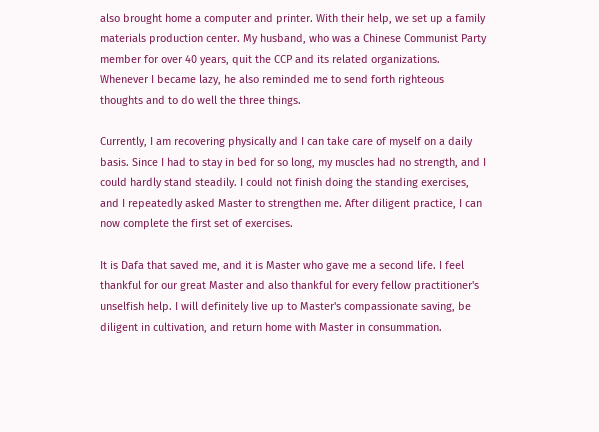also brought home a computer and printer. With their help, we set up a family materials production center. My husband, who was a Chinese Communist Party member for over 40 years, quit the CCP and its related organizations. Whenever I became lazy, he also reminded me to send forth righteous thoughts and to do well the three things.

Currently, I am recovering physically and I can take care of myself on a daily basis. Since I had to stay in bed for so long, my muscles had no strength, and I could hardly stand steadily. I could not finish doing the standing exercises, and I repeatedly asked Master to strengthen me. After diligent practice, I can now complete the first set of exercises.

It is Dafa that saved me, and it is Master who gave me a second life. I feel thankful for our great Master and also thankful for every fellow practitioner's unselfish help. I will definitely live up to Master's compassionate saving, be diligent in cultivation, and return home with Master in consummation.